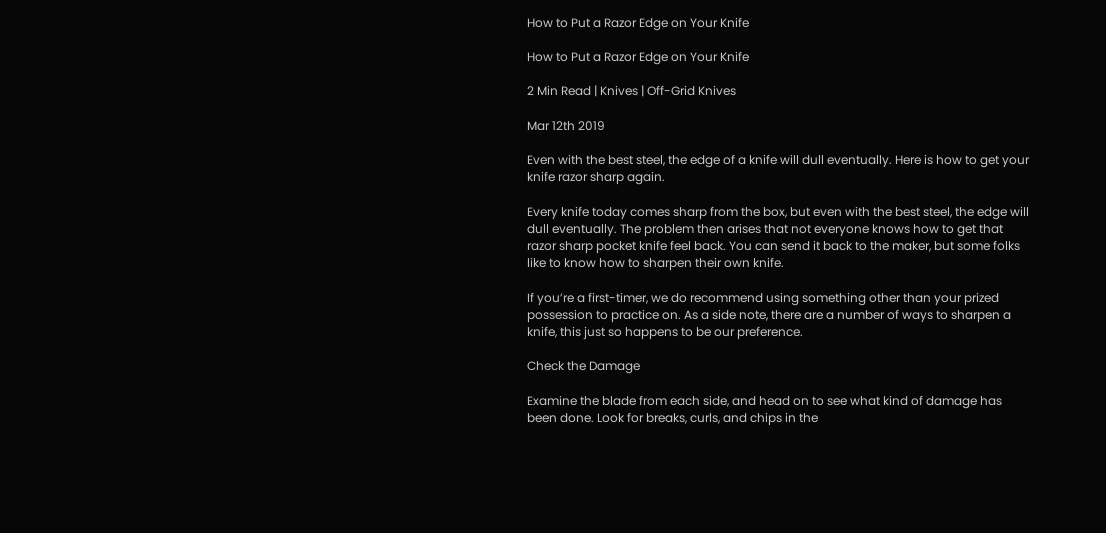How to Put a Razor Edge on Your Knife

How to Put a Razor Edge on Your Knife

2 Min Read | Knives | Off-Grid Knives

Mar 12th 2019

Even with the best steel, the edge of a knife will dull eventually. Here is how to get your knife razor sharp again.

Every knife today comes sharp from the box, but even with the best steel, the edge will dull eventually. The problem then arises that not everyone knows how to get that razor sharp pocket knife feel back. You can send it back to the maker, but some folks like to know how to sharpen their own knife.

If you’re a first-timer, we do recommend using something other than your prized possession to practice on. As a side note, there are a number of ways to sharpen a knife, this just so happens to be our preference.

Check the Damage

Examine the blade from each side, and head on to see what kind of damage has been done. Look for breaks, curls, and chips in the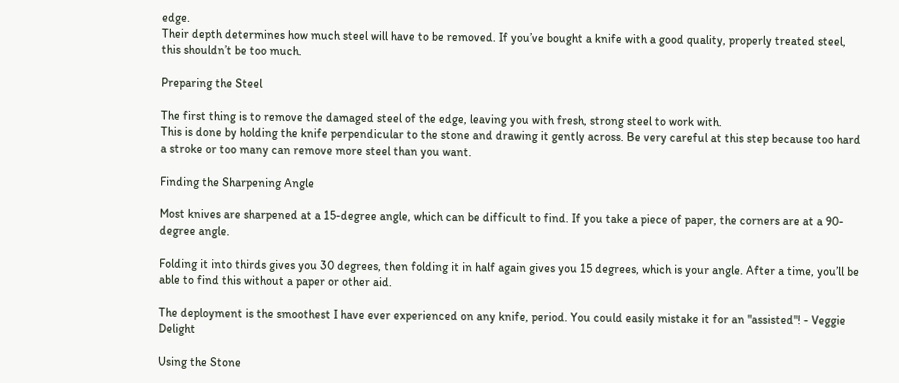edge.
Their depth determines how much steel will have to be removed. If you’ve bought a knife with a good quality, properly treated steel, this shouldn’t be too much.

Preparing the Steel

The first thing is to remove the damaged steel of the edge, leaving you with fresh, strong steel to work with.
This is done by holding the knife perpendicular to the stone and drawing it gently across. Be very careful at this step because too hard a stroke or too many can remove more steel than you want.

Finding the Sharpening Angle

Most knives are sharpened at a 15-degree angle, which can be difficult to find. If you take a piece of paper, the corners are at a 90-degree angle.

Folding it into thirds gives you 30 degrees, then folding it in half again gives you 15 degrees, which is your angle. After a time, you’ll be able to find this without a paper or other aid.

The deployment is the smoothest I have ever experienced on any knife, period. You could easily mistake it for an "assisted"! - Veggie Delight

Using the Stone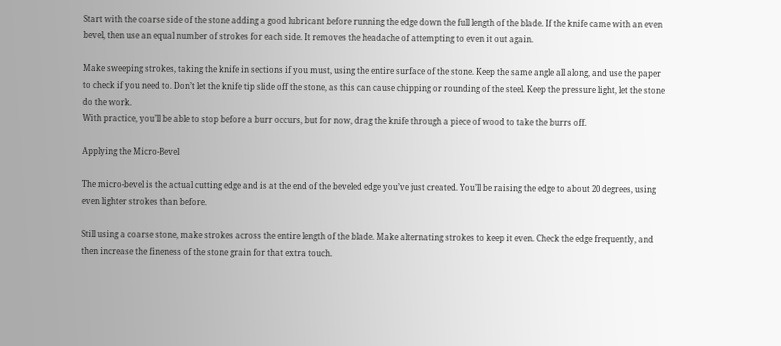Start with the coarse side of the stone adding a good lubricant before running the edge down the full length of the blade. If the knife came with an even bevel, then use an equal number of strokes for each side. It removes the headache of attempting to even it out again.

Make sweeping strokes, taking the knife in sections if you must, using the entire surface of the stone. Keep the same angle all along, and use the paper to check if you need to. Don’t let the knife tip slide off the stone, as this can cause chipping or rounding of the steel. Keep the pressure light, let the stone do the work.
With practice, you’ll be able to stop before a burr occurs, but for now, drag the knife through a piece of wood to take the burrs off.

Applying the Micro-Bevel

The micro-bevel is the actual cutting edge and is at the end of the beveled edge you’ve just created. You’ll be raising the edge to about 20 degrees, using even lighter strokes than before.

Still using a coarse stone, make strokes across the entire length of the blade. Make alternating strokes to keep it even. Check the edge frequently, and then increase the fineness of the stone grain for that extra touch.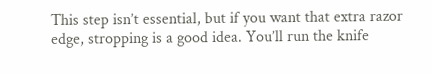This step isn’t essential, but if you want that extra razor edge, stropping is a good idea. You’ll run the knife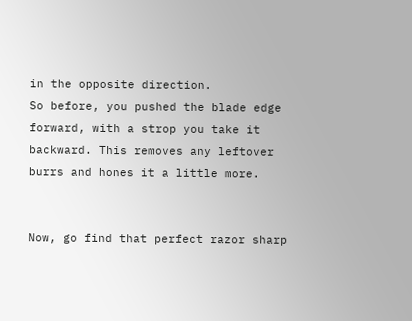in the opposite direction.
So before, you pushed the blade edge forward, with a strop you take it backward. This removes any leftover burrs and hones it a little more.


Now, go find that perfect razor sharp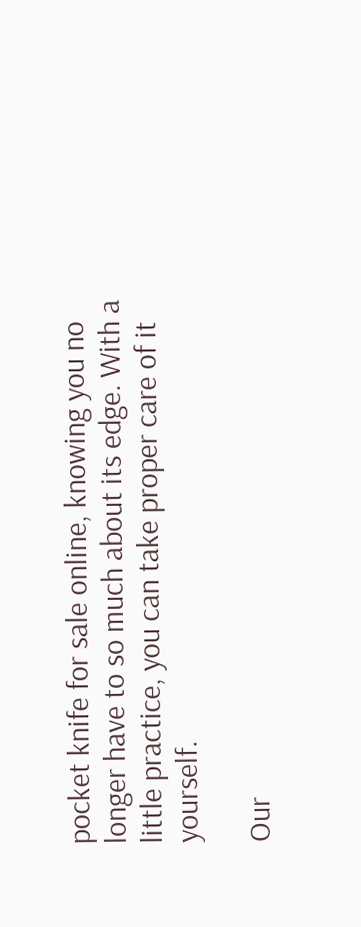pocket knife for sale online, knowing you no longer have to so much about its edge. With a little practice, you can take proper care of it yourself.

Our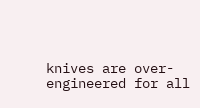knives are over-engineered for all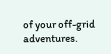of your off-grid adventures.